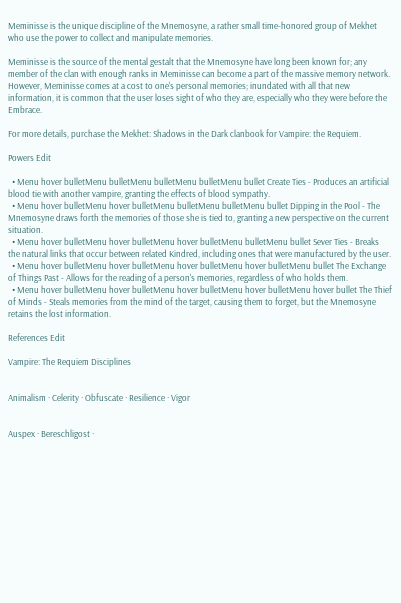Meminisse is the unique discipline of the Mnemosyne, a rather small time-honored group of Mekhet who use the power to collect and manipulate memories.

Meminisse is the source of the mental gestalt that the Mnemosyne have long been known for; any member of the clan with enough ranks in Meminisse can become a part of the massive memory network. However, Meminisse comes at a cost to one's personal memories; inundated with all that new information, it is common that the user loses sight of who they are, especially who they were before the Embrace.

For more details, purchase the Mekhet: Shadows in the Dark clanbook for Vampire: the Requiem.

Powers Edit

  • Menu hover bulletMenu bulletMenu bulletMenu bulletMenu bullet Create Ties - Produces an artificial blood tie with another vampire, granting the effects of blood sympathy.
  • Menu hover bulletMenu hover bulletMenu bulletMenu bulletMenu bullet Dipping in the Pool - The Mnemosyne draws forth the memories of those she is tied to, granting a new perspective on the current situation.
  • Menu hover bulletMenu hover bulletMenu hover bulletMenu bulletMenu bullet Sever Ties - Breaks the natural links that occur between related Kindred, including ones that were manufactured by the user.
  • Menu hover bulletMenu hover bulletMenu hover bulletMenu hover bulletMenu bullet The Exchange of Things Past - Allows for the reading of a person's memories, regardless of who holds them.
  • Menu hover bulletMenu hover bulletMenu hover bulletMenu hover bulletMenu hover bullet The Thief of Minds - Steals memories from the mind of the target, causing them to forget, but the Mnemosyne retains the lost information.

References Edit

Vampire: The Requiem Disciplines


Animalism · Celerity · Obfuscate · Resilience · Vigor


Auspex · Bereschligost ·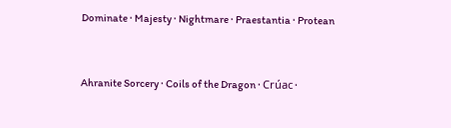Dominate · Majesty · Nightmare · Praestantia · Protean


Ahranite Sorcery · Coils of the Dragon · Crúac ·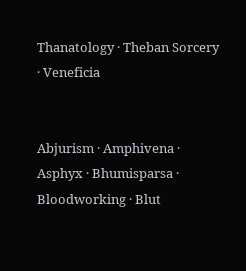Thanatology · Theban Sorcery · Veneficia


Abjurism · Amphivena · Asphyx · Bhumisparsa · Bloodworking · Blut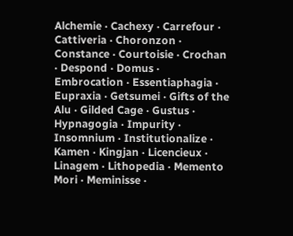Alchemie · Cachexy · Carrefour · Cattiveria · Choronzon · Constance · Courtoisie · Crochan · Despond · Domus · Embrocation · Essentiaphagia · Eupraxia · Getsumei · Gifts of the Alu · Gilded Cage · Gustus · Hypnagogia · Impurity · Insomnium · Institutionalize · Kamen · Kingjan · Licencieux · Linagem · Lithopedia · Memento Mori · Meminisse ·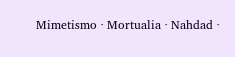Mimetismo · Mortualia · Nahdad ·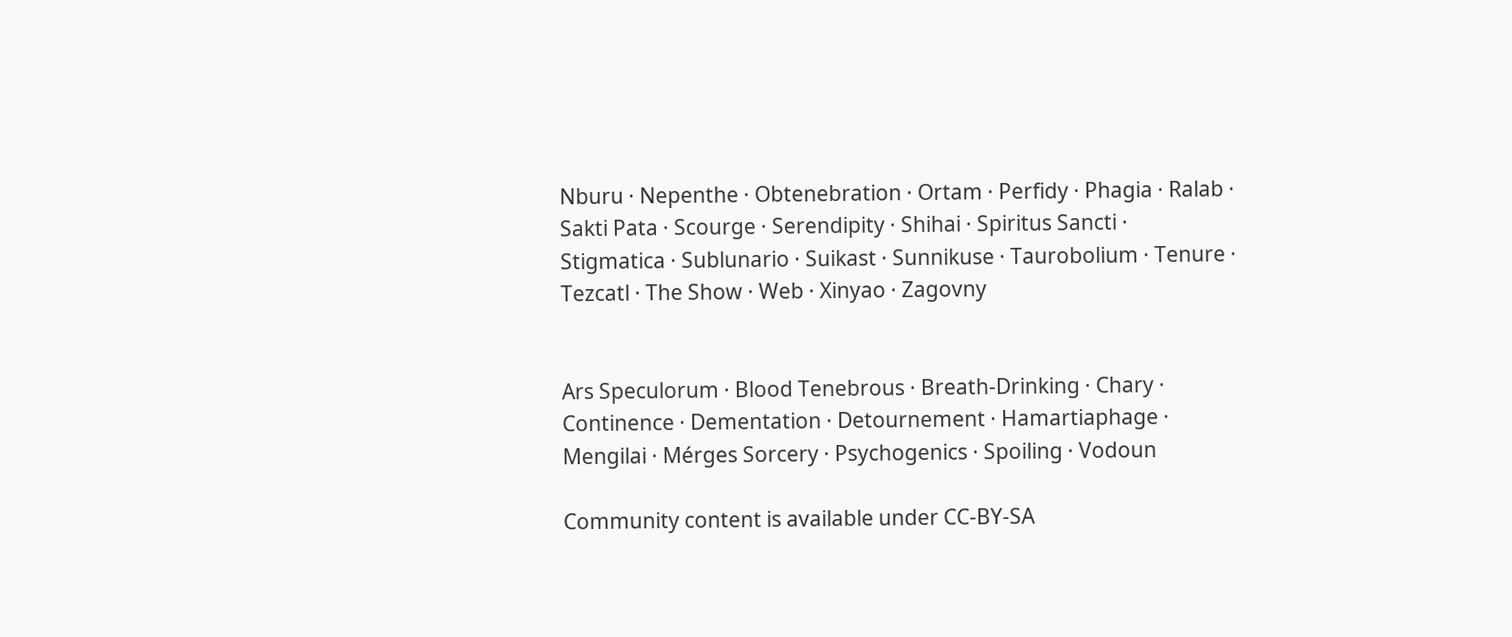Nburu · Nepenthe · Obtenebration · Ortam · Perfidy · Phagia · Ralab · Sakti Pata · Scourge · Serendipity · Shihai · Spiritus Sancti · Stigmatica · Sublunario · Suikast · Sunnikuse · Taurobolium · Tenure · Tezcatl · The Show · Web · Xinyao · Zagovny


Ars Speculorum · Blood Tenebrous · Breath-Drinking · Chary · Continence · Dementation · Detournement · Hamartiaphage · Mengilai · Mérges Sorcery · Psychogenics · Spoiling · Vodoun

Community content is available under CC-BY-SA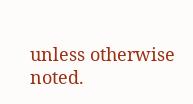unless otherwise noted.